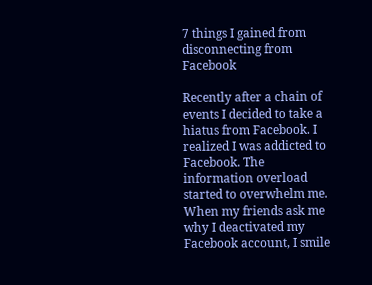7 things I gained from disconnecting from Facebook

Recently after a chain of events I decided to take a hiatus from Facebook. I realized I was addicted to Facebook. The information overload started to overwhelm me. When my friends ask me why I deactivated my Facebook account, I smile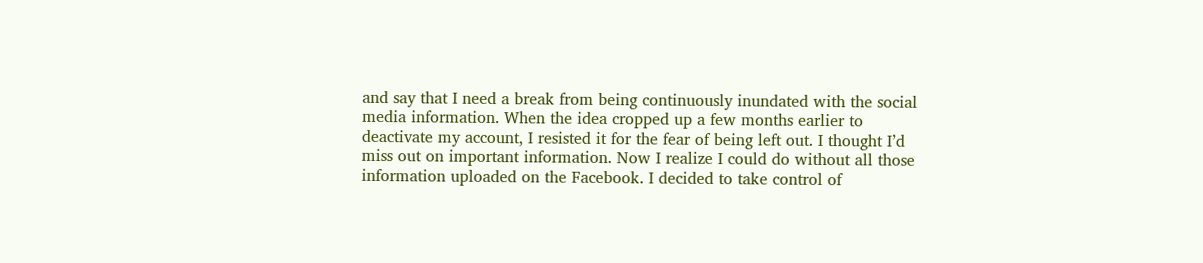and say that I need a break from being continuously inundated with the social media information. When the idea cropped up a few months earlier to deactivate my account, I resisted it for the fear of being left out. I thought I’d miss out on important information. Now I realize I could do without all those information uploaded on the Facebook. I decided to take control of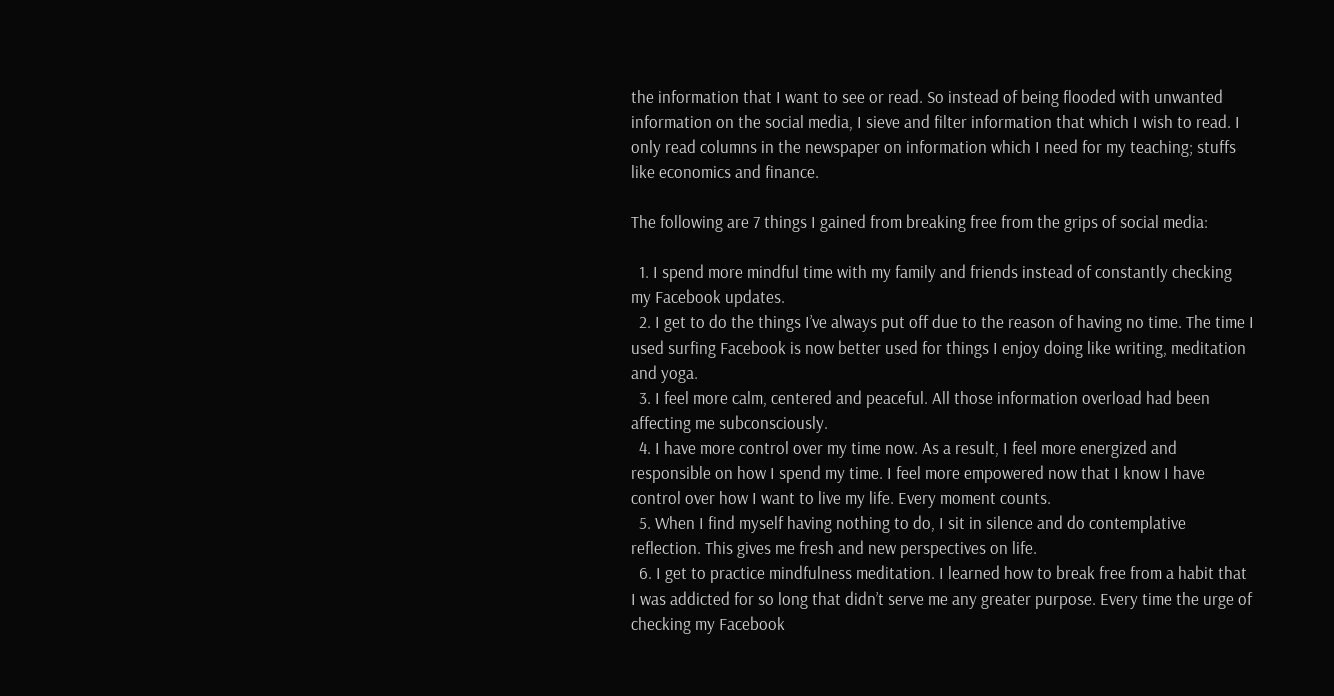the information that I want to see or read. So instead of being flooded with unwanted information on the social media, I sieve and filter information that which I wish to read. I only read columns in the newspaper on information which I need for my teaching; stuffs like economics and finance.

The following are 7 things I gained from breaking free from the grips of social media:

  1. I spend more mindful time with my family and friends instead of constantly checking my Facebook updates.
  2. I get to do the things I’ve always put off due to the reason of having no time. The time I used surfing Facebook is now better used for things I enjoy doing like writing, meditation and yoga.
  3. I feel more calm, centered and peaceful. All those information overload had been affecting me subconsciously.
  4. I have more control over my time now. As a result, I feel more energized and responsible on how I spend my time. I feel more empowered now that I know I have control over how I want to live my life. Every moment counts.
  5. When I find myself having nothing to do, I sit in silence and do contemplative reflection. This gives me fresh and new perspectives on life.
  6. I get to practice mindfulness meditation. I learned how to break free from a habit that I was addicted for so long that didn’t serve me any greater purpose. Every time the urge of checking my Facebook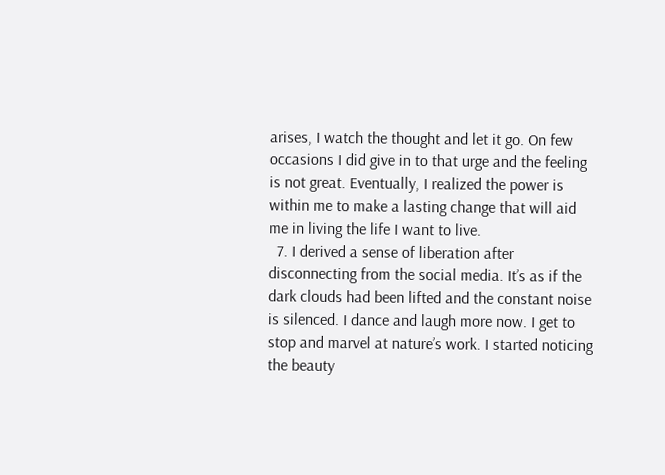arises, I watch the thought and let it go. On few occasions I did give in to that urge and the feeling is not great. Eventually, I realized the power is within me to make a lasting change that will aid me in living the life I want to live.
  7. I derived a sense of liberation after disconnecting from the social media. It’s as if the dark clouds had been lifted and the constant noise is silenced. I dance and laugh more now. I get to stop and marvel at nature’s work. I started noticing the beauty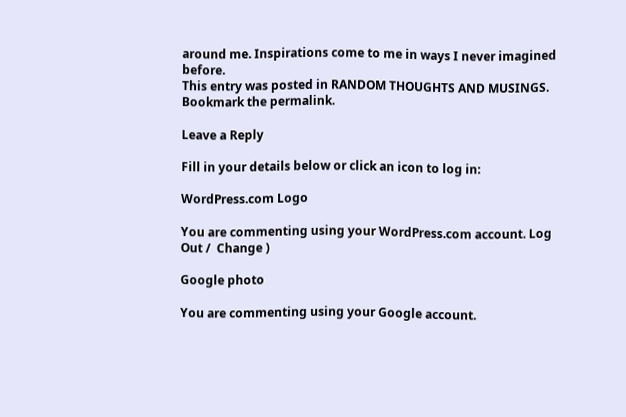around me. Inspirations come to me in ways I never imagined before.
This entry was posted in RANDOM THOUGHTS AND MUSINGS. Bookmark the permalink.

Leave a Reply

Fill in your details below or click an icon to log in:

WordPress.com Logo

You are commenting using your WordPress.com account. Log Out /  Change )

Google photo

You are commenting using your Google account.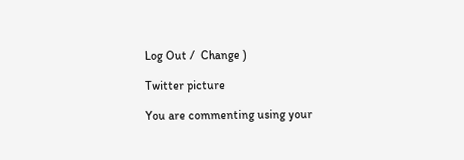Log Out /  Change )

Twitter picture

You are commenting using your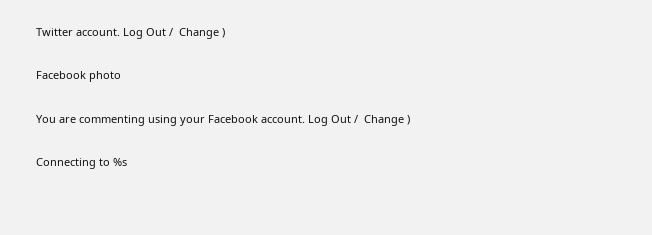Twitter account. Log Out /  Change )

Facebook photo

You are commenting using your Facebook account. Log Out /  Change )

Connecting to %s